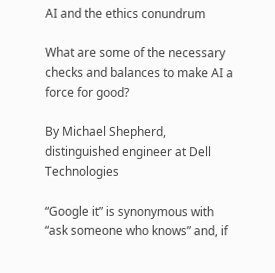AI and the ethics conundrum

What are some of the necessary checks and balances to make AI a force for good?

By Michael Shepherd, distinguished engineer at Dell Technologies

“Google it” is synonymous with “ask someone who knows” and, if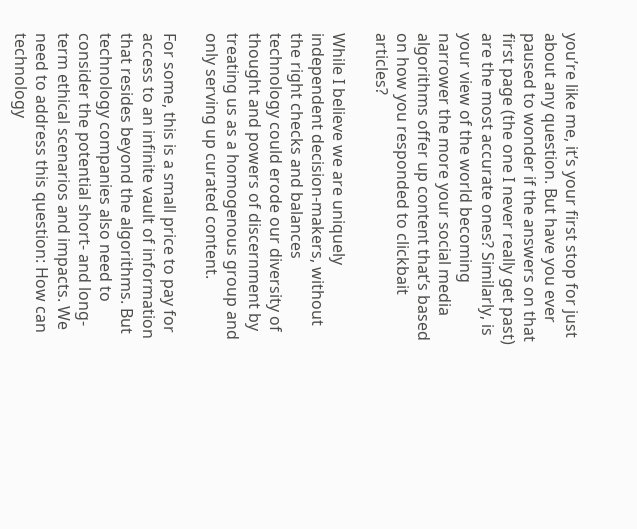you’re like me, it’s your first stop for just about any question. But have you ever paused to wonder if the answers on that first page (the one I never really get past) are the most accurate ones? Similarly, is your view of the world becoming narrower the more your social media algorithms offer up content that’s based on how you responded to clickbait articles?

While I believe we are uniquely independent decision-makers, without the right checks and balances technology could erode our diversity of thought and powers of discernment by treating us as a homogenous group and only serving up curated content.

For some, this is a small price to pay for access to an infinite vault of information that resides beyond the algorithms. But technology companies also need to consider the potential short- and long-term ethical scenarios and impacts. We need to address this question: How can technology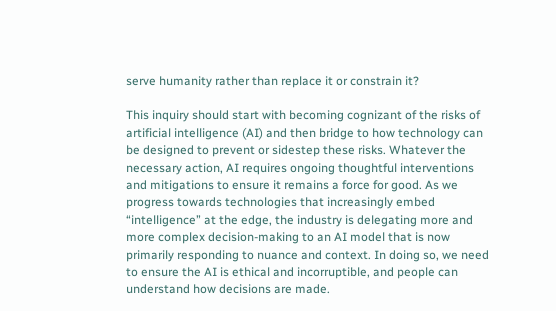serve humanity rather than replace it or constrain it?

This inquiry should start with becoming cognizant of the risks of artificial intelligence (AI) and then bridge to how technology can be designed to prevent or sidestep these risks. Whatever the necessary action, AI requires ongoing thoughtful interventions and mitigations to ensure it remains a force for good. As we progress towards technologies that increasingly embed “intelligence” at the edge, the industry is delegating more and more complex decision-making to an AI model that is now primarily responding to nuance and context. In doing so, we need to ensure the AI is ethical and incorruptible, and people can understand how decisions are made.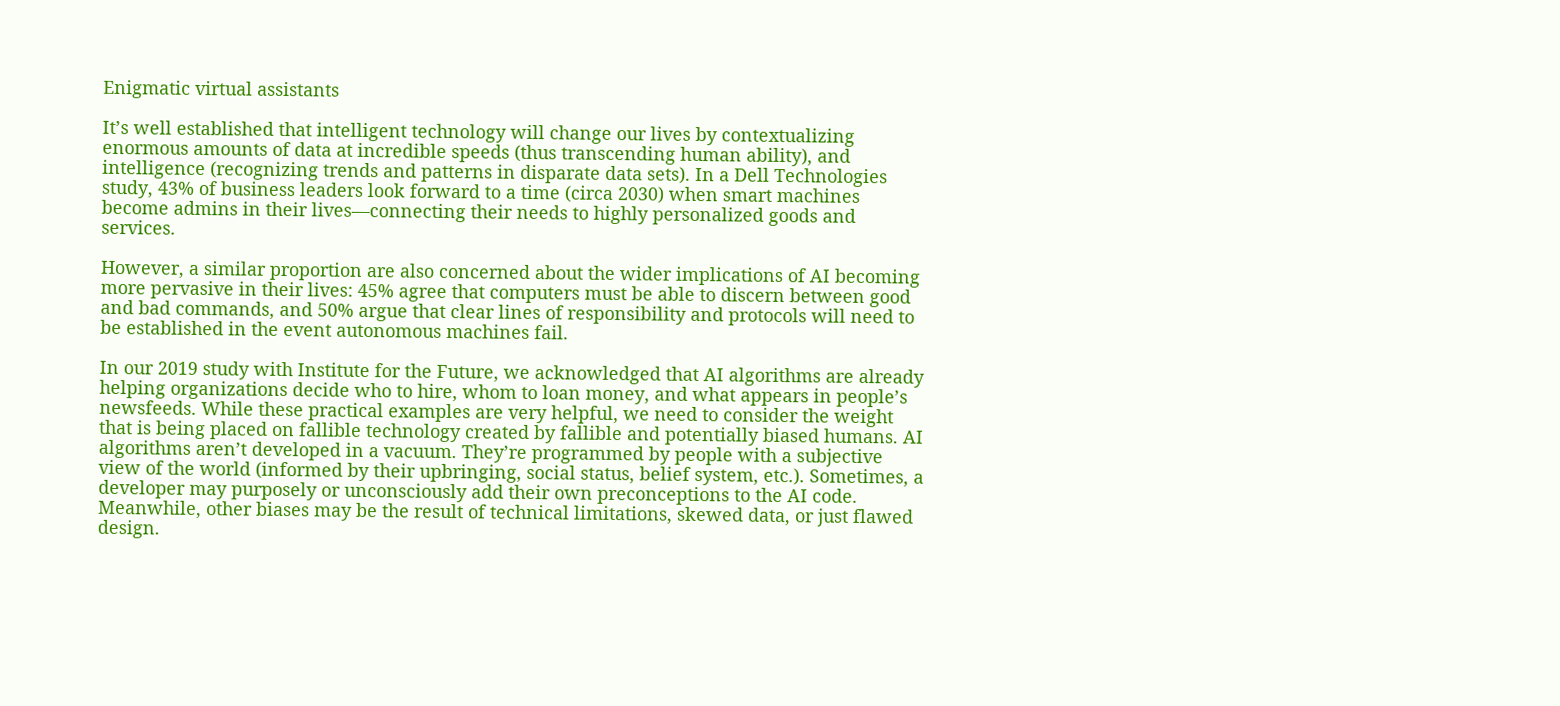Enigmatic virtual assistants

It’s well established that intelligent technology will change our lives by contextualizing enormous amounts of data at incredible speeds (thus transcending human ability), and intelligence (recognizing trends and patterns in disparate data sets). In a Dell Technologies study, 43% of business leaders look forward to a time (circa 2030) when smart machines become admins in their lives—connecting their needs to highly personalized goods and services.

However, a similar proportion are also concerned about the wider implications of AI becoming more pervasive in their lives: 45% agree that computers must be able to discern between good and bad commands, and 50% argue that clear lines of responsibility and protocols will need to be established in the event autonomous machines fail.

In our 2019 study with Institute for the Future, we acknowledged that AI algorithms are already helping organizations decide who to hire, whom to loan money, and what appears in people’s newsfeeds. While these practical examples are very helpful, we need to consider the weight that is being placed on fallible technology created by fallible and potentially biased humans. AI algorithms aren’t developed in a vacuum. They’re programmed by people with a subjective view of the world (informed by their upbringing, social status, belief system, etc.). Sometimes, a developer may purposely or unconsciously add their own preconceptions to the AI code. Meanwhile, other biases may be the result of technical limitations, skewed data, or just flawed design.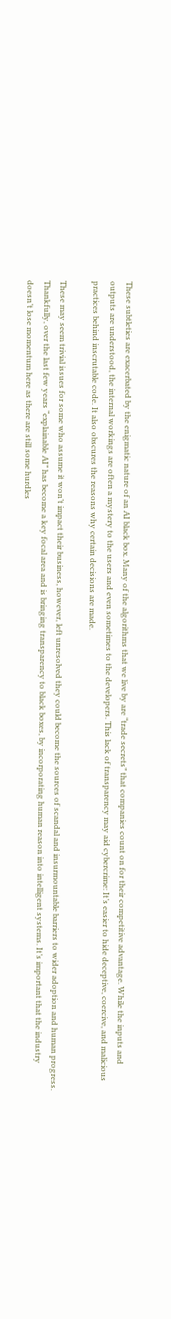These subtleties are exacerbated by the enigmatic nature of an AI black box. Many of the algorithms that we live by are “trade secrets” that companies count on for their competitive advantage. While the inputs and outputs are understood, the internal workings are often a mystery to the users and even sometimes to the developers. This lack of transparency may aid cybercrime: It’s easier to hide deceptive, coercive, and malicious practices behind inscrutable code. It also obscures the reasons why certain decisions are made.

These may seem trivial issues for some who assume it won’t impact their business, however, left unresolved they could become the sources of scandal and insurmountable barriers to wider adoption and human progress. Thankfully, over the last few years “explainable AI” has become a key focal area and is bringing transparency to black boxes, by incorporating human reason into intelligent systems. It’s important that the industry doesn’t lose momentum here as there are still some hurdles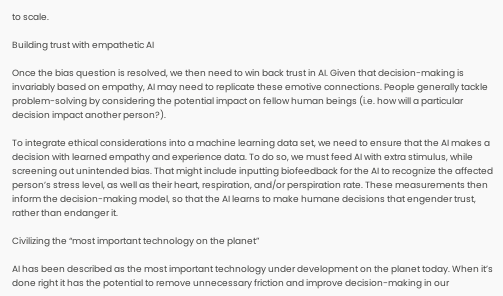to scale.

Building trust with empathetic AI

Once the bias question is resolved, we then need to win back trust in AI. Given that decision-making is invariably based on empathy, AI may need to replicate these emotive connections. People generally tackle problem-solving by considering the potential impact on fellow human beings (i.e. how will a particular decision impact another person?).

To integrate ethical considerations into a machine learning data set, we need to ensure that the AI makes a decision with learned empathy and experience data. To do so, we must feed AI with extra stimulus, while screening out unintended bias. That might include inputting biofeedback for the AI to recognize the affected person’s stress level, as well as their heart, respiration, and/or perspiration rate. These measurements then inform the decision-making model, so that the AI learns to make humane decisions that engender trust, rather than endanger it.

Civilizing the “most important technology on the planet”

AI has been described as the most important technology under development on the planet today. When it’s done right it has the potential to remove unnecessary friction and improve decision-making in our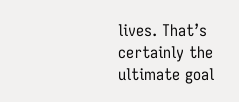lives. That’s certainly the ultimate goal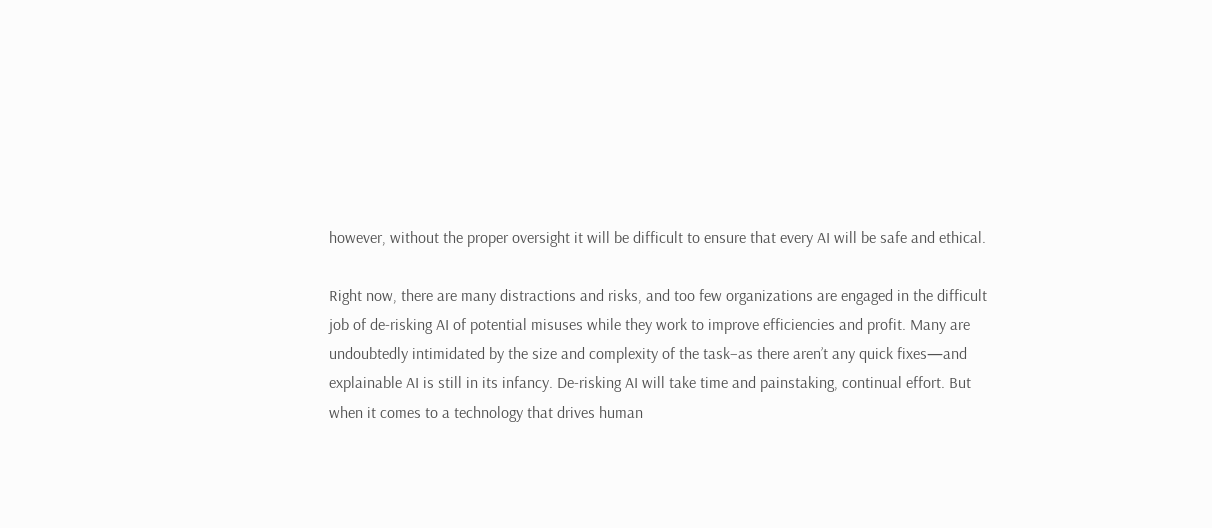however, without the proper oversight it will be difficult to ensure that every AI will be safe and ethical.

Right now, there are many distractions and risks, and too few organizations are engaged in the difficult job of de-risking AI of potential misuses while they work to improve efficiencies and profit. Many are undoubtedly intimidated by the size and complexity of the task–as there aren’t any quick fixes—and explainable AI is still in its infancy. De-risking AI will take time and painstaking, continual effort. But when it comes to a technology that drives human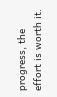progress, the effort is worth it.